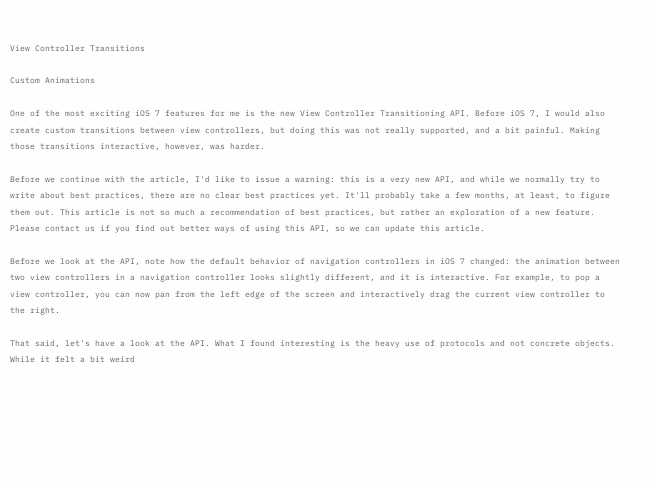View Controller Transitions

Custom Animations

One of the most exciting iOS 7 features for me is the new View Controller Transitioning API. Before iOS 7, I would also create custom transitions between view controllers, but doing this was not really supported, and a bit painful. Making those transitions interactive, however, was harder.

Before we continue with the article, I'd like to issue a warning: this is a very new API, and while we normally try to write about best practices, there are no clear best practices yet. It'll probably take a few months, at least, to figure them out. This article is not so much a recommendation of best practices, but rather an exploration of a new feature. Please contact us if you find out better ways of using this API, so we can update this article.

Before we look at the API, note how the default behavior of navigation controllers in iOS 7 changed: the animation between two view controllers in a navigation controller looks slightly different, and it is interactive. For example, to pop a view controller, you can now pan from the left edge of the screen and interactively drag the current view controller to the right.

That said, let's have a look at the API. What I found interesting is the heavy use of protocols and not concrete objects. While it felt a bit weird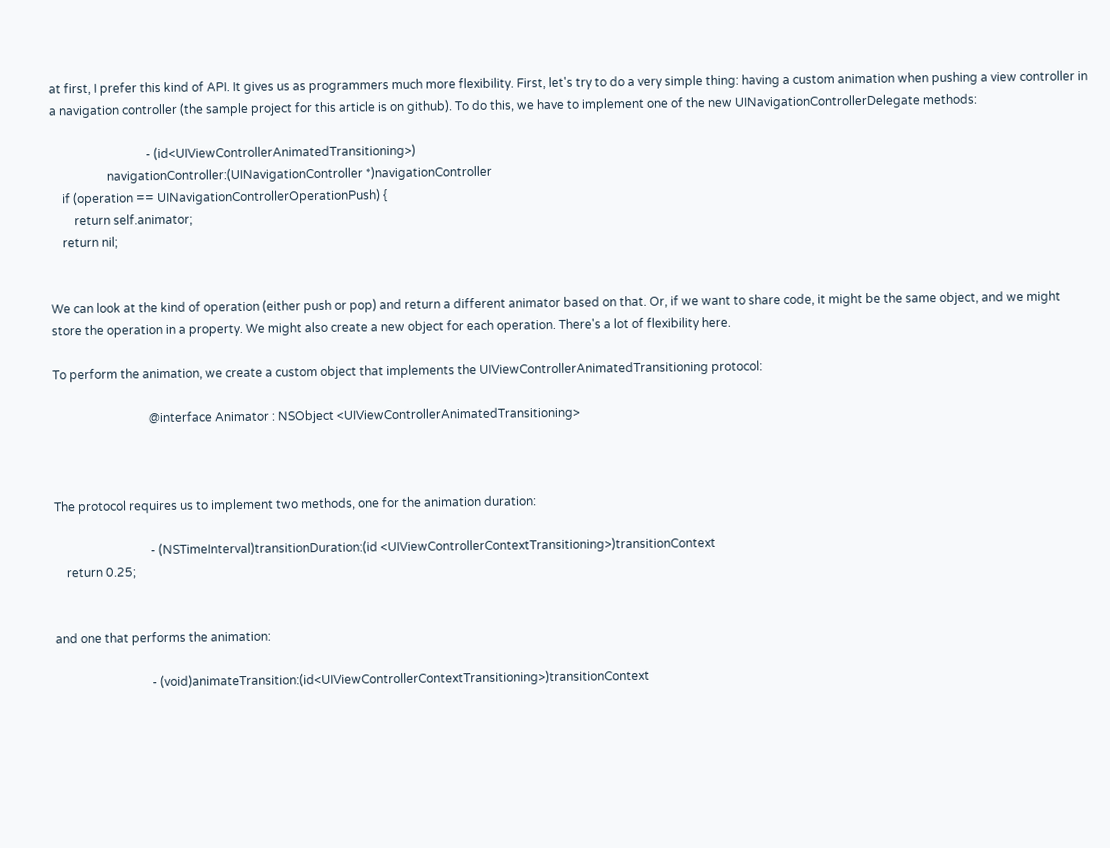at first, I prefer this kind of API. It gives us as programmers much more flexibility. First, let's try to do a very simple thing: having a custom animation when pushing a view controller in a navigation controller (the sample project for this article is on github). To do this, we have to implement one of the new UINavigationControllerDelegate methods:

                                - (id<UIViewControllerAnimatedTransitioning>)
                   navigationController:(UINavigationController *)navigationController
    if (operation == UINavigationControllerOperationPush) {
        return self.animator;
    return nil;


We can look at the kind of operation (either push or pop) and return a different animator based on that. Or, if we want to share code, it might be the same object, and we might store the operation in a property. We might also create a new object for each operation. There's a lot of flexibility here.

To perform the animation, we create a custom object that implements the UIViewControllerAnimatedTransitioning protocol:

                                @interface Animator : NSObject <UIViewControllerAnimatedTransitioning>



The protocol requires us to implement two methods, one for the animation duration:

                                - (NSTimeInterval)transitionDuration:(id <UIViewControllerContextTransitioning>)transitionContext
    return 0.25;


and one that performs the animation:

                                - (void)animateTransition:(id<UIViewControllerContextTransitioning>)transitionContext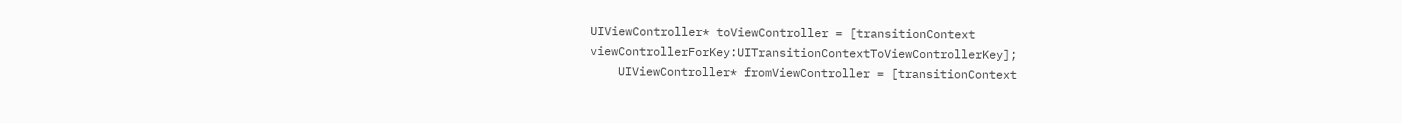UIViewController* toViewController = [transitionContext viewControllerForKey:UITransitionContextToViewControllerKey];
    UIViewController* fromViewController = [transitionContext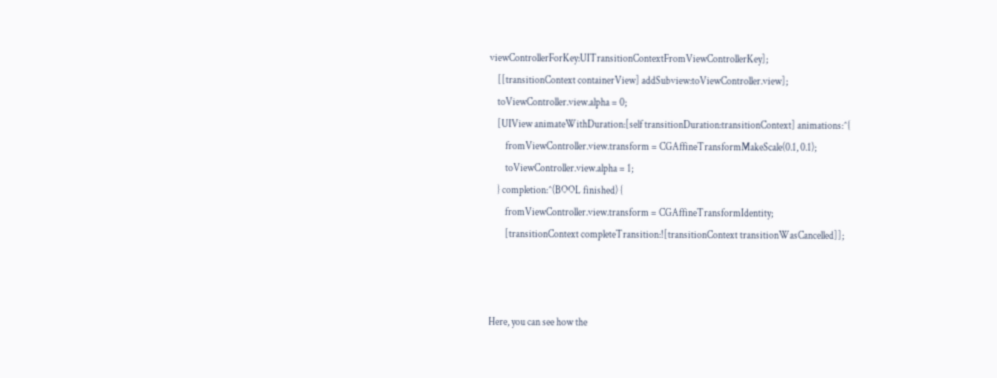viewControllerForKey:UITransitionContextFromViewControllerKey];
    [[transitionContext containerView] addSubview:toViewController.view];
    toViewController.view.alpha = 0;
    [UIView animateWithDuration:[self transitionDuration:transitionContext] animations:^{
        fromViewController.view.transform = CGAffineTransformMakeScale(0.1, 0.1);
        toViewController.view.alpha = 1;
    } completion:^(BOOL finished) {
        fromViewController.view.transform = CGAffineTransformIdentity;
        [transitionContext completeTransition:![transitionContext transitionWasCancelled]];



Here, you can see how the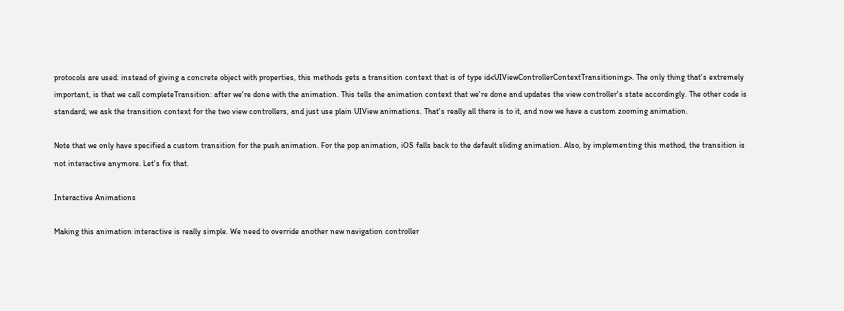protocols are used: instead of giving a concrete object with properties, this methods gets a transition context that is of type id<UIViewControllerContextTransitioning>. The only thing that's extremely important, is that we call completeTransition: after we're done with the animation. This tells the animation context that we're done and updates the view controller's state accordingly. The other code is standard; we ask the transition context for the two view controllers, and just use plain UIView animations. That's really all there is to it, and now we have a custom zooming animation.

Note that we only have specified a custom transition for the push animation. For the pop animation, iOS falls back to the default sliding animation. Also, by implementing this method, the transition is not interactive anymore. Let's fix that.

Interactive Animations

Making this animation interactive is really simple. We need to override another new navigation controller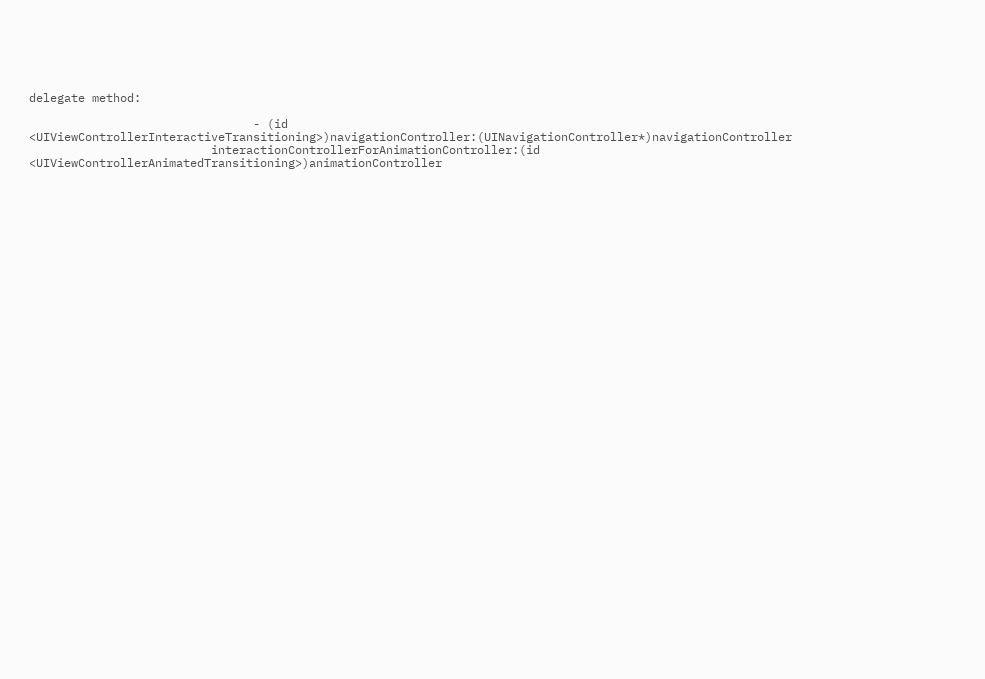delegate method:

                                - (id <UIViewControllerInteractiveTransitioning>)navigationController:(UINavigationController*)navigationController
                          interactionControllerForAnimationController:(id <UIViewControllerAnimatedTransitioning>)animationController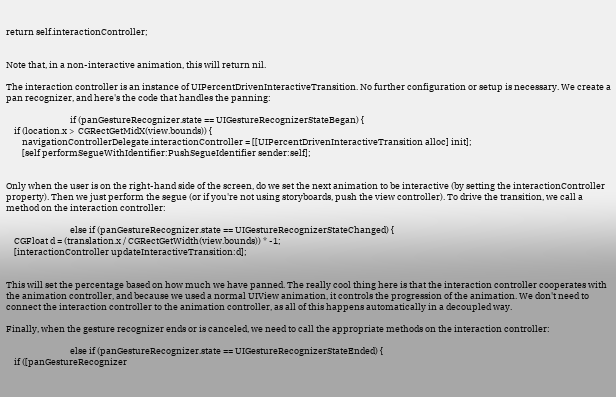return self.interactionController;


Note that, in a non-interactive animation, this will return nil.

The interaction controller is an instance of UIPercentDrivenInteractiveTransition. No further configuration or setup is necessary. We create a pan recognizer, and here's the code that handles the panning:

                                if (panGestureRecognizer.state == UIGestureRecognizerStateBegan) {
    if (location.x >  CGRectGetMidX(view.bounds)) {
        navigationControllerDelegate.interactionController = [[UIPercentDrivenInteractiveTransition alloc] init];
        [self performSegueWithIdentifier:PushSegueIdentifier sender:self];


Only when the user is on the right-hand side of the screen, do we set the next animation to be interactive (by setting the interactionController property). Then we just perform the segue (or if you're not using storyboards, push the view controller). To drive the transition, we call a method on the interaction controller:

                                else if (panGestureRecognizer.state == UIGestureRecognizerStateChanged) {
    CGFloat d = (translation.x / CGRectGetWidth(view.bounds)) * -1;
    [interactionController updateInteractiveTransition:d];


This will set the percentage based on how much we have panned. The really cool thing here is that the interaction controller cooperates with the animation controller, and because we used a normal UIView animation, it controls the progression of the animation. We don't need to connect the interaction controller to the animation controller, as all of this happens automatically in a decoupled way.

Finally, when the gesture recognizer ends or is canceled, we need to call the appropriate methods on the interaction controller:

                                else if (panGestureRecognizer.state == UIGestureRecognizerStateEnded) {
    if ([panGestureRecognizer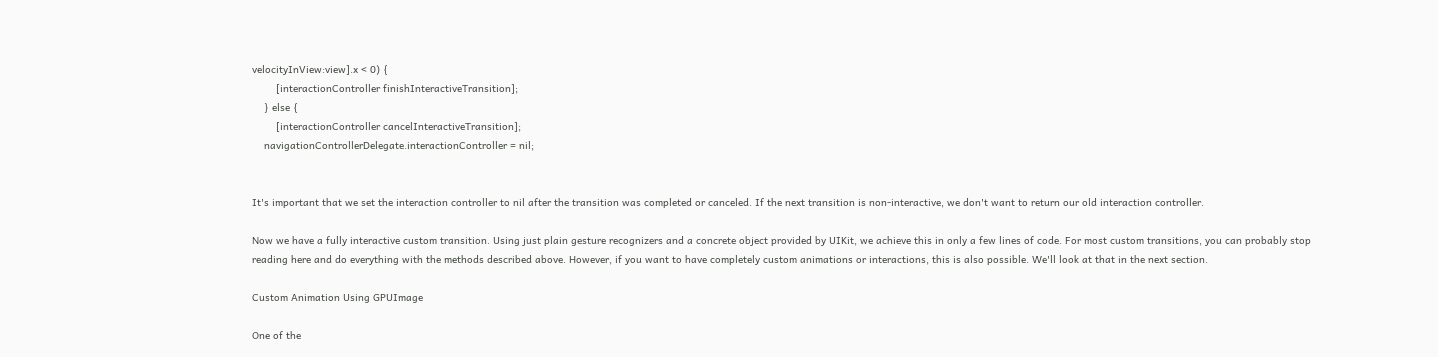velocityInView:view].x < 0) {
        [interactionController finishInteractiveTransition];
    } else {
        [interactionController cancelInteractiveTransition];
    navigationControllerDelegate.interactionController = nil;


It's important that we set the interaction controller to nil after the transition was completed or canceled. If the next transition is non-interactive, we don't want to return our old interaction controller.

Now we have a fully interactive custom transition. Using just plain gesture recognizers and a concrete object provided by UIKit, we achieve this in only a few lines of code. For most custom transitions, you can probably stop reading here and do everything with the methods described above. However, if you want to have completely custom animations or interactions, this is also possible. We'll look at that in the next section.

Custom Animation Using GPUImage

One of the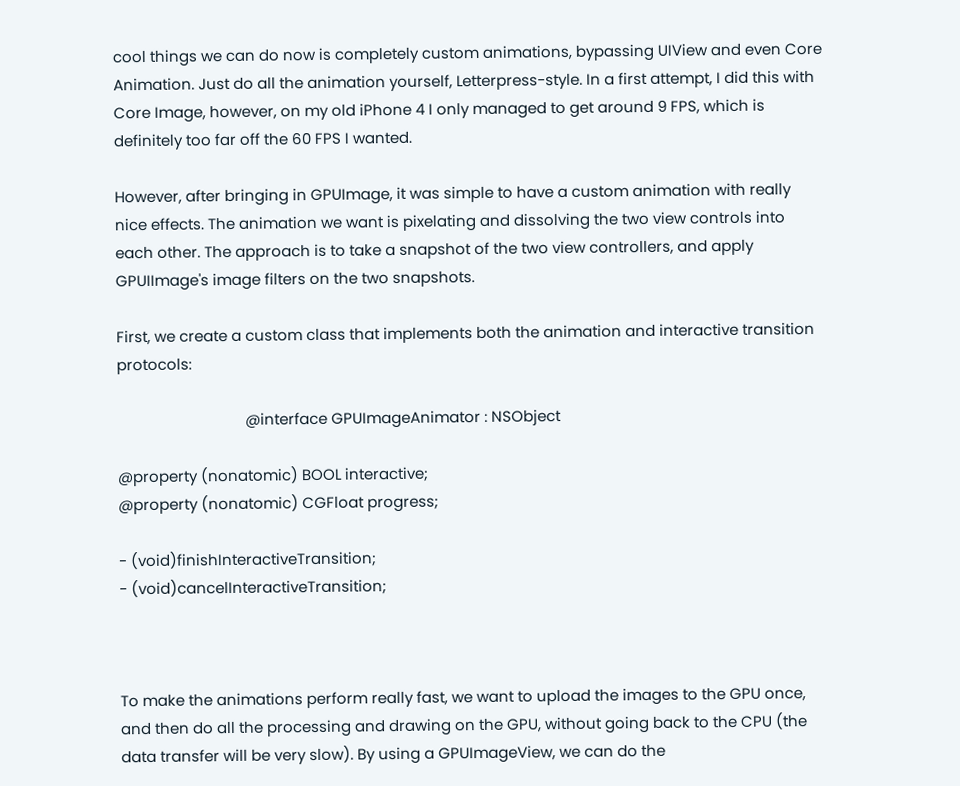cool things we can do now is completely custom animations, bypassing UIView and even Core Animation. Just do all the animation yourself, Letterpress-style. In a first attempt, I did this with Core Image, however, on my old iPhone 4 I only managed to get around 9 FPS, which is definitely too far off the 60 FPS I wanted.

However, after bringing in GPUImage, it was simple to have a custom animation with really nice effects. The animation we want is pixelating and dissolving the two view controls into each other. The approach is to take a snapshot of the two view controllers, and apply GPUIImage's image filters on the two snapshots.

First, we create a custom class that implements both the animation and interactive transition protocols:

                                @interface GPUImageAnimator : NSObject

@property (nonatomic) BOOL interactive;
@property (nonatomic) CGFloat progress;

- (void)finishInteractiveTransition;
- (void)cancelInteractiveTransition;



To make the animations perform really fast, we want to upload the images to the GPU once, and then do all the processing and drawing on the GPU, without going back to the CPU (the data transfer will be very slow). By using a GPUImageView, we can do the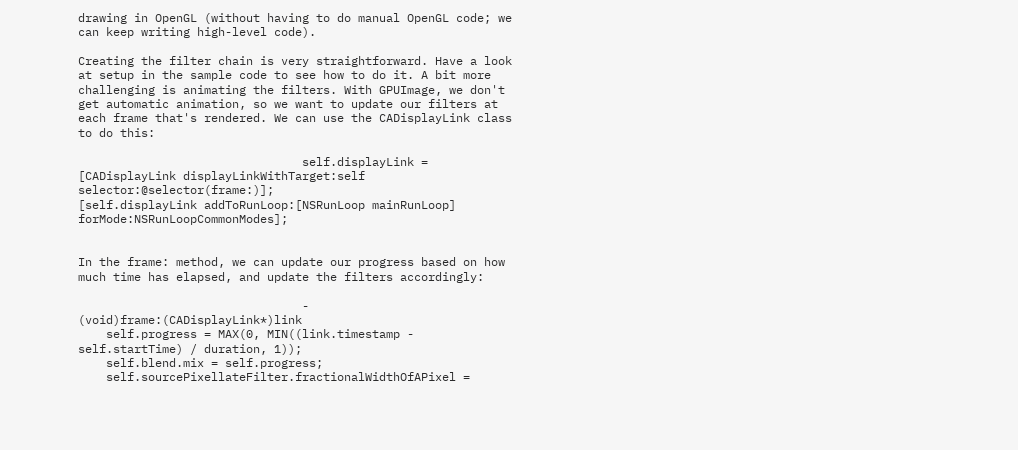drawing in OpenGL (without having to do manual OpenGL code; we can keep writing high-level code).

Creating the filter chain is very straightforward. Have a look at setup in the sample code to see how to do it. A bit more challenging is animating the filters. With GPUImage, we don't get automatic animation, so we want to update our filters at each frame that's rendered. We can use the CADisplayLink class to do this:

                                self.displayLink = [CADisplayLink displayLinkWithTarget:self selector:@selector(frame:)];
[self.displayLink addToRunLoop:[NSRunLoop mainRunLoop] forMode:NSRunLoopCommonModes];


In the frame: method, we can update our progress based on how much time has elapsed, and update the filters accordingly:

                                - (void)frame:(CADisplayLink*)link
    self.progress = MAX(0, MIN((link.timestamp - self.startTime) / duration, 1));
    self.blend.mix = self.progress;
    self.sourcePixellateFilter.fractionalWidthOfAPixel =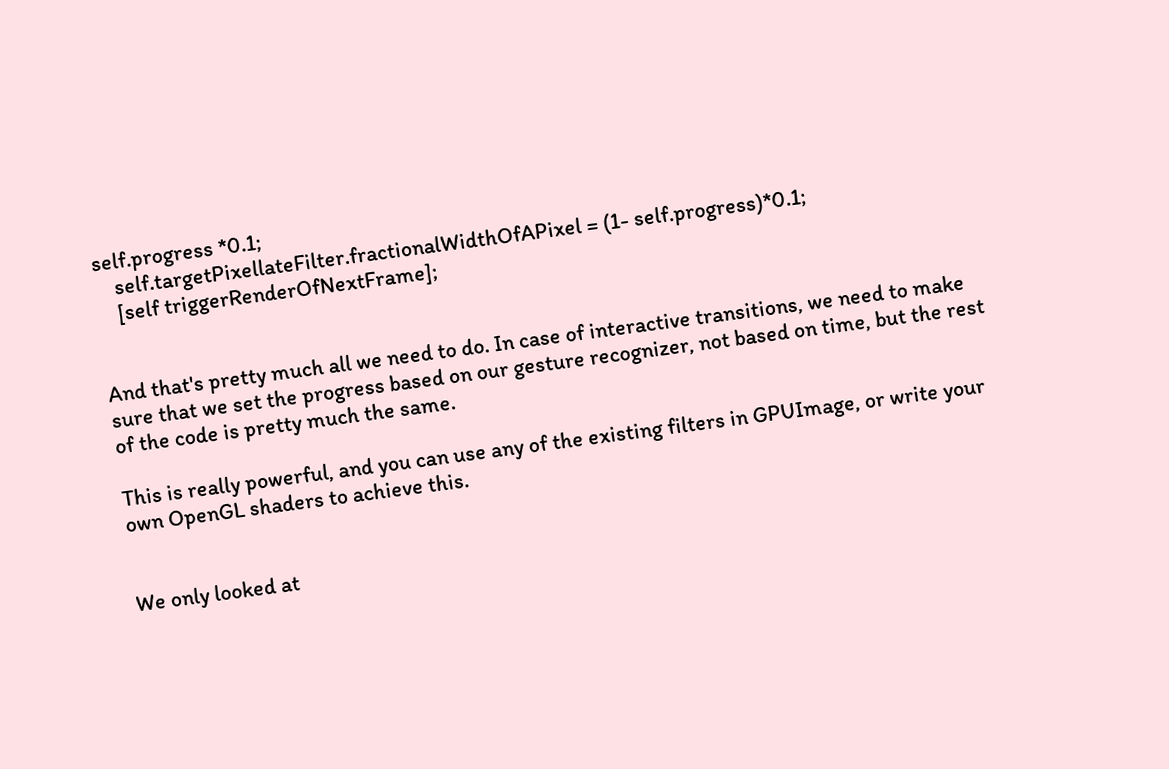self.progress *0.1;
    self.targetPixellateFilter.fractionalWidthOfAPixel = (1- self.progress)*0.1;
    [self triggerRenderOfNextFrame];


And that's pretty much all we need to do. In case of interactive transitions, we need to make sure that we set the progress based on our gesture recognizer, not based on time, but the rest of the code is pretty much the same.

This is really powerful, and you can use any of the existing filters in GPUImage, or write your own OpenGL shaders to achieve this.


We only looked at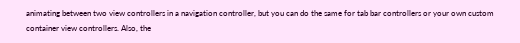animating between two view controllers in a navigation controller, but you can do the same for tab bar controllers or your own custom container view controllers. Also, the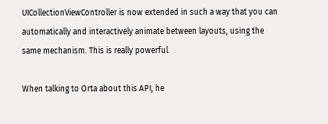UICollectionViewController is now extended in such a way that you can automatically and interactively animate between layouts, using the same mechanism. This is really powerful.

When talking to Orta about this API, he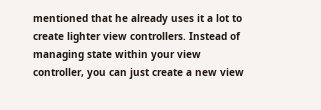mentioned that he already uses it a lot to create lighter view controllers. Instead of managing state within your view controller, you can just create a new view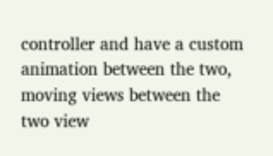controller and have a custom animation between the two, moving views between the two view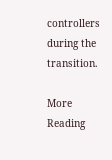controllers during the transition.

More Reading